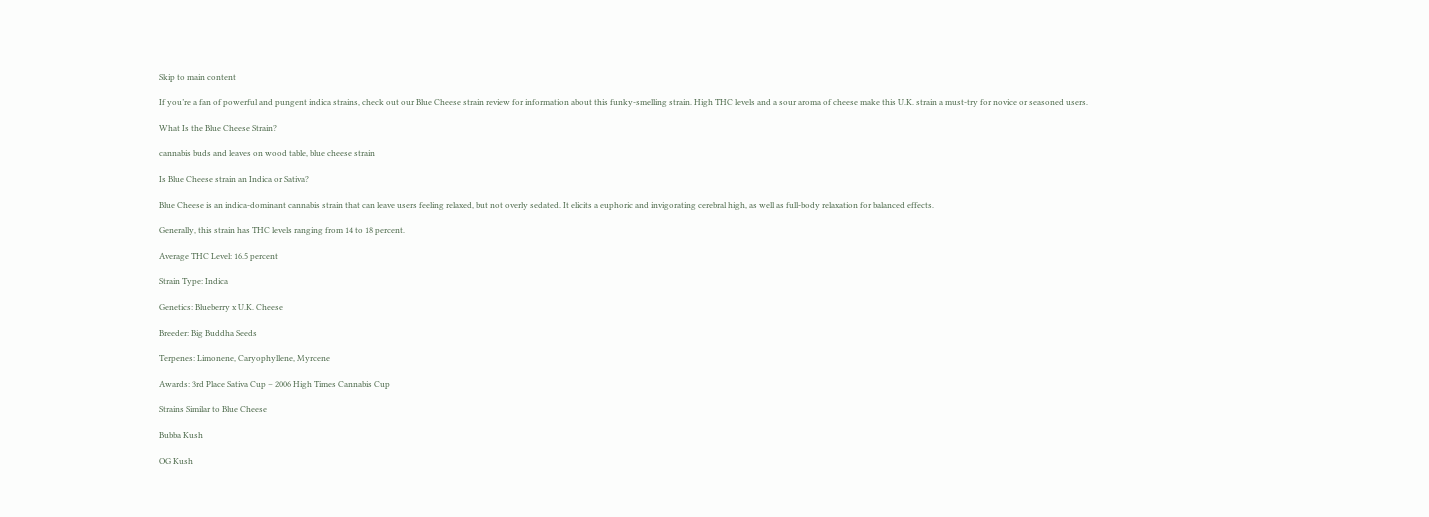Skip to main content

If you’re a fan of powerful and pungent indica strains, check out our Blue Cheese strain review for information about this funky-smelling strain. High THC levels and a sour aroma of cheese make this U.K. strain a must-try for novice or seasoned users.

What Is the Blue Cheese Strain?

cannabis buds and leaves on wood table, blue cheese strain

Is Blue Cheese strain an Indica or Sativa?

Blue Cheese is an indica-dominant cannabis strain that can leave users feeling relaxed, but not overly sedated. It elicits a euphoric and invigorating cerebral high, as well as full-body relaxation for balanced effects.

Generally, this strain has THC levels ranging from 14 to 18 percent.

Average THC Level: 16.5 percent

Strain Type: Indica

Genetics: Blueberry x U.K. Cheese

Breeder: Big Buddha Seeds

Terpenes: Limonene, Caryophyllene, Myrcene

Awards: 3rd Place Sativa Cup – 2006 High Times Cannabis Cup

Strains Similar to Blue Cheese

Bubba Kush

OG Kush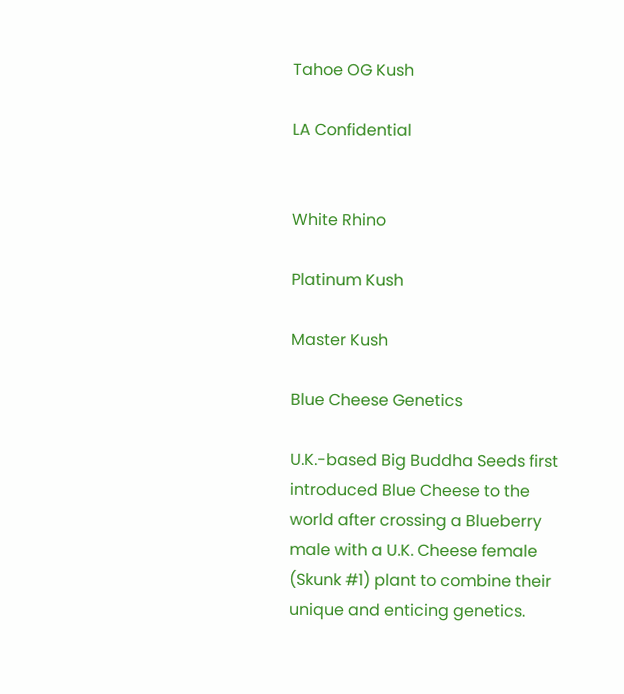Tahoe OG Kush

LA Confidential


White Rhino

Platinum Kush

Master Kush

Blue Cheese Genetics

U.K.-based Big Buddha Seeds first introduced Blue Cheese to the world after crossing a Blueberry male with a U.K. Cheese female (Skunk #1) plant to combine their unique and enticing genetics.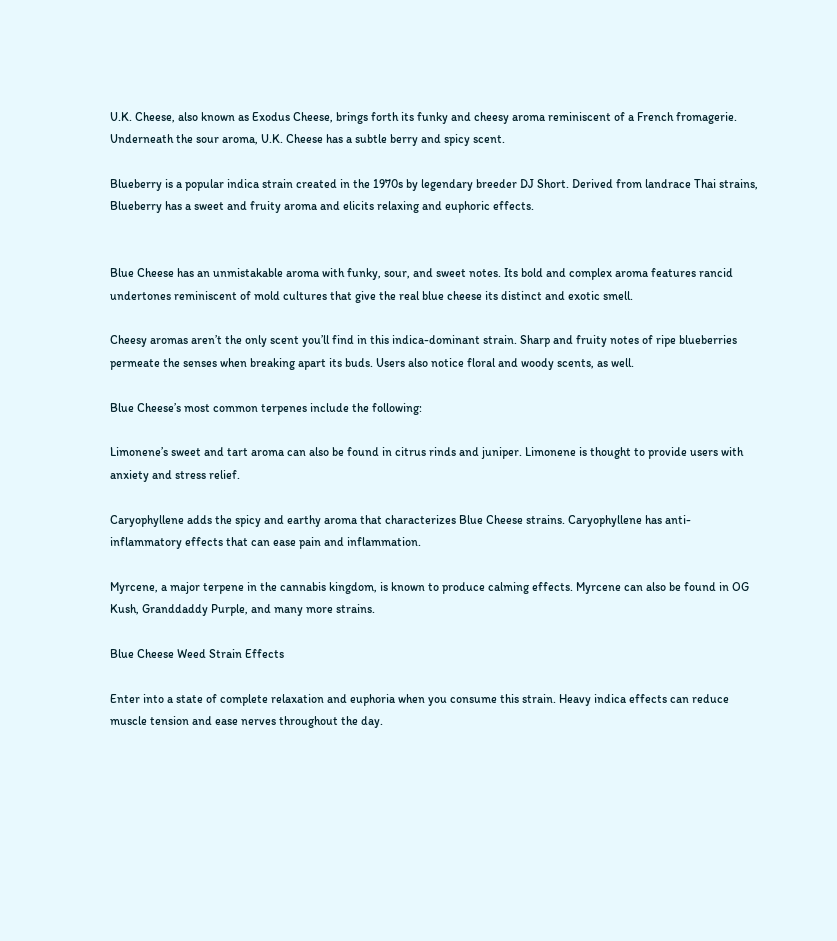U.K. Cheese, also known as Exodus Cheese, brings forth its funky and cheesy aroma reminiscent of a French fromagerie. Underneath the sour aroma, U.K. Cheese has a subtle berry and spicy scent.

Blueberry is a popular indica strain created in the 1970s by legendary breeder DJ Short. Derived from landrace Thai strains, Blueberry has a sweet and fruity aroma and elicits relaxing and euphoric effects.


Blue Cheese has an unmistakable aroma with funky, sour, and sweet notes. Its bold and complex aroma features rancid undertones reminiscent of mold cultures that give the real blue cheese its distinct and exotic smell.

Cheesy aromas aren’t the only scent you’ll find in this indica-dominant strain. Sharp and fruity notes of ripe blueberries permeate the senses when breaking apart its buds. Users also notice floral and woody scents, as well.

Blue Cheese’s most common terpenes include the following:

Limonene’s sweet and tart aroma can also be found in citrus rinds and juniper. Limonene is thought to provide users with anxiety and stress relief.

Caryophyllene adds the spicy and earthy aroma that characterizes Blue Cheese strains. Caryophyllene has anti-inflammatory effects that can ease pain and inflammation.

Myrcene, a major terpene in the cannabis kingdom, is known to produce calming effects. Myrcene can also be found in OG Kush, Granddaddy Purple, and many more strains.

Blue Cheese Weed Strain Effects

Enter into a state of complete relaxation and euphoria when you consume this strain. Heavy indica effects can reduce muscle tension and ease nerves throughout the day.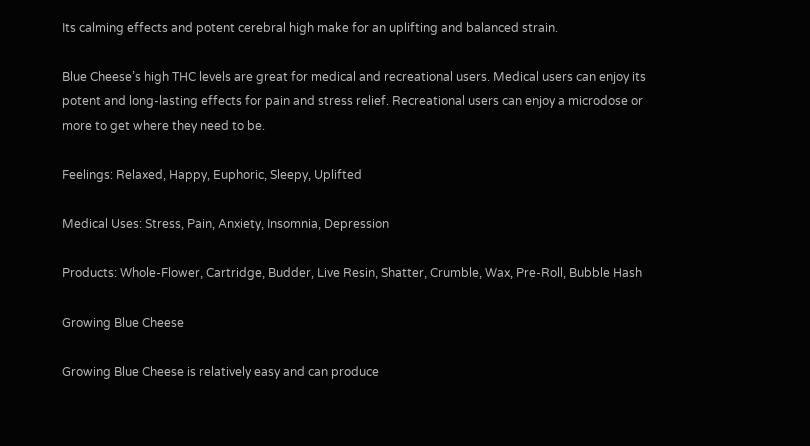Its calming effects and potent cerebral high make for an uplifting and balanced strain.

Blue Cheese’s high THC levels are great for medical and recreational users. Medical users can enjoy its potent and long-lasting effects for pain and stress relief. Recreational users can enjoy a microdose or more to get where they need to be.

Feelings: Relaxed, Happy, Euphoric, Sleepy, Uplifted

Medical Uses: Stress, Pain, Anxiety, Insomnia, Depression

Products: Whole-Flower, Cartridge, Budder, Live Resin, Shatter, Crumble, Wax, Pre-Roll, Bubble Hash

Growing Blue Cheese

Growing Blue Cheese is relatively easy and can produce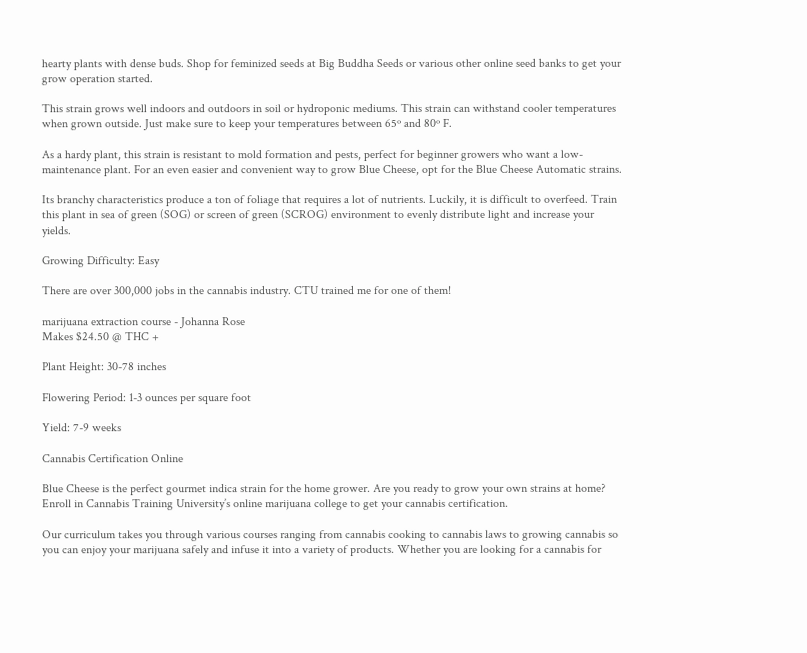hearty plants with dense buds. Shop for feminized seeds at Big Buddha Seeds or various other online seed banks to get your grow operation started.

This strain grows well indoors and outdoors in soil or hydroponic mediums. This strain can withstand cooler temperatures when grown outside. Just make sure to keep your temperatures between 65º and 80º F.

As a hardy plant, this strain is resistant to mold formation and pests, perfect for beginner growers who want a low-maintenance plant. For an even easier and convenient way to grow Blue Cheese, opt for the Blue Cheese Automatic strains.

Its branchy characteristics produce a ton of foliage that requires a lot of nutrients. Luckily, it is difficult to overfeed. Train this plant in sea of green (SOG) or screen of green (SCROG) environment to evenly distribute light and increase your yields.

Growing Difficulty: Easy

There are over 300,000 jobs in the cannabis industry. CTU trained me for one of them!

marijuana extraction course - Johanna Rose
Makes $24.50 @ THC +

Plant Height: 30-78 inches

Flowering Period: 1-3 ounces per square foot

Yield: 7-9 weeks

Cannabis Certification Online

Blue Cheese is the perfect gourmet indica strain for the home grower. Are you ready to grow your own strains at home? Enroll in Cannabis Training University’s online marijuana college to get your cannabis certification.

Our curriculum takes you through various courses ranging from cannabis cooking to cannabis laws to growing cannabis so you can enjoy your marijuana safely and infuse it into a variety of products. Whether you are looking for a cannabis for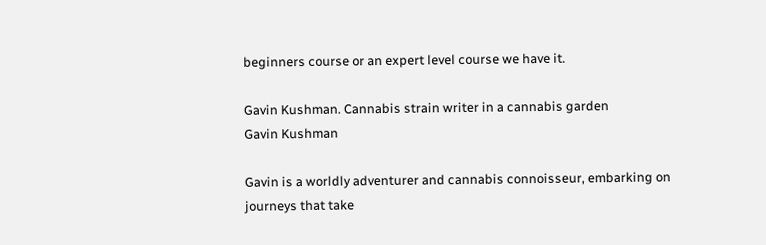beginners course or an expert level course we have it.

Gavin Kushman. Cannabis strain writer in a cannabis garden
Gavin Kushman

Gavin is a worldly adventurer and cannabis connoisseur, embarking on journeys that take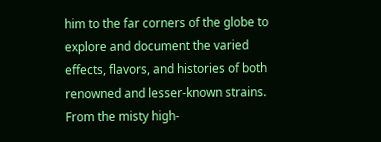him to the far corners of the globe to explore and document the varied effects, flavors, and histories of both renowned and lesser-known strains. From the misty high-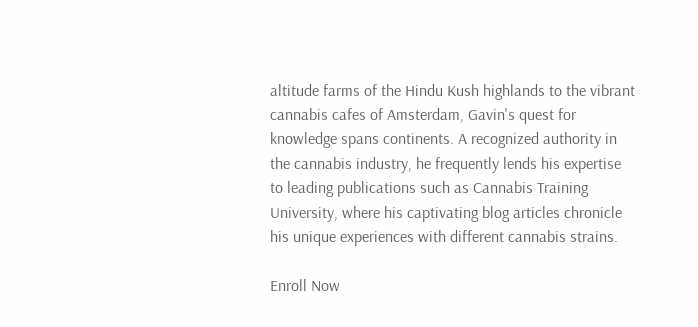altitude farms of the Hindu Kush highlands to the vibrant cannabis cafes of Amsterdam, Gavin's quest for knowledge spans continents. A recognized authority in the cannabis industry, he frequently lends his expertise to leading publications such as Cannabis Training University, where his captivating blog articles chronicle his unique experiences with different cannabis strains.

Enroll Now